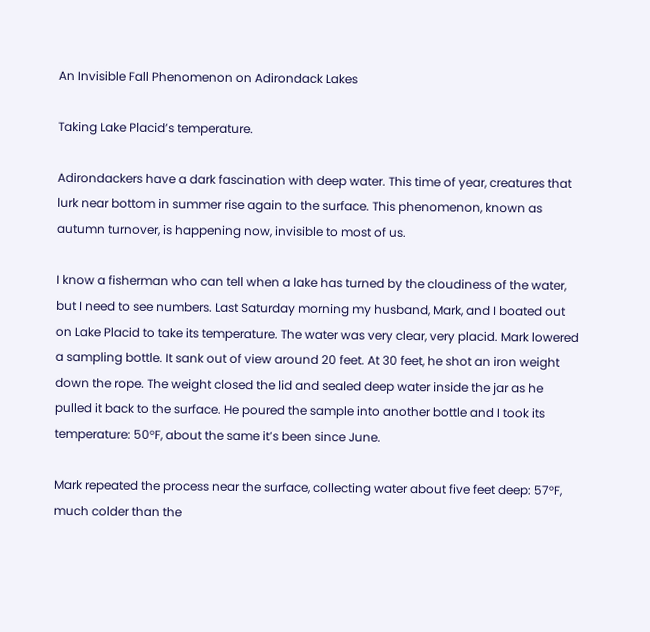An Invisible Fall Phenomenon on Adirondack Lakes

Taking Lake Placid’s temperature.

Adirondackers have a dark fascination with deep water. This time of year, creatures that lurk near bottom in summer rise again to the surface. This phenomenon, known as autumn turnover, is happening now, invisible to most of us.

I know a fisherman who can tell when a lake has turned by the cloudiness of the water, but I need to see numbers. Last Saturday morning my husband, Mark, and I boated out on Lake Placid to take its temperature. The water was very clear, very placid. Mark lowered a sampling bottle. It sank out of view around 20 feet. At 30 feet, he shot an iron weight down the rope. The weight closed the lid and sealed deep water inside the jar as he pulled it back to the surface. He poured the sample into another bottle and I took its temperature: 50°F, about the same it’s been since June.

Mark repeated the process near the surface, collecting water about five feet deep: 57°F, much colder than the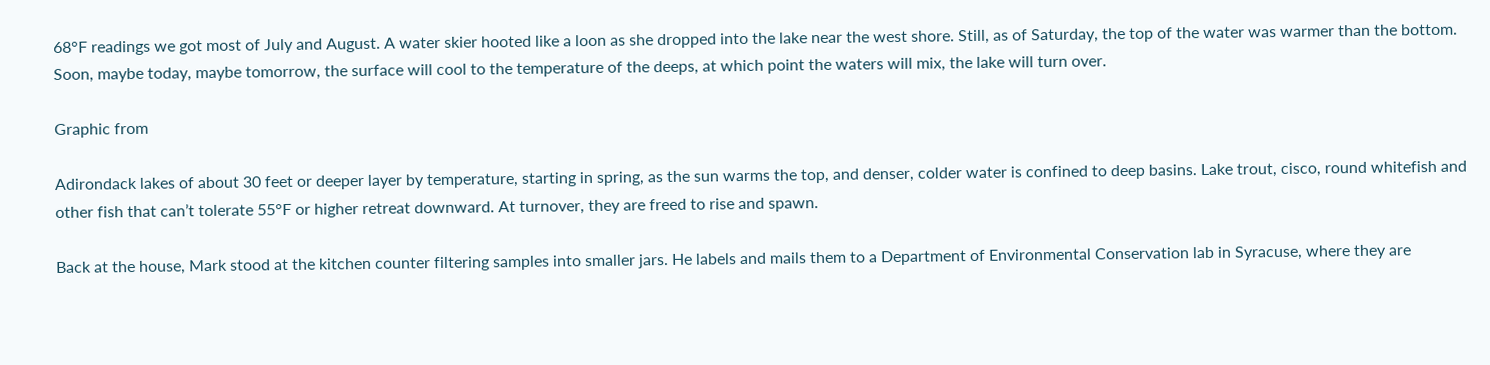68°F readings we got most of July and August. A water skier hooted like a loon as she dropped into the lake near the west shore. Still, as of Saturday, the top of the water was warmer than the bottom. Soon, maybe today, maybe tomorrow, the surface will cool to the temperature of the deeps, at which point the waters will mix, the lake will turn over.

Graphic from

Adirondack lakes of about 30 feet or deeper layer by temperature, starting in spring, as the sun warms the top, and denser, colder water is confined to deep basins. Lake trout, cisco, round whitefish and other fish that can’t tolerate 55°F or higher retreat downward. At turnover, they are freed to rise and spawn.

Back at the house, Mark stood at the kitchen counter filtering samples into smaller jars. He labels and mails them to a Department of Environmental Conservation lab in Syracuse, where they are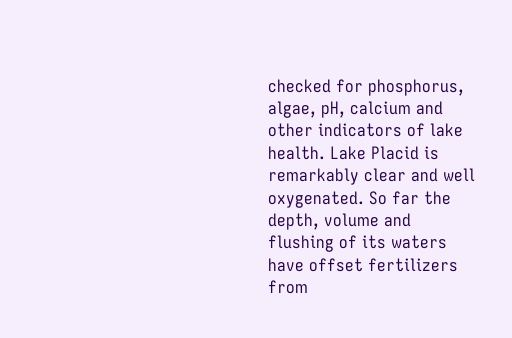checked for phosphorus, algae, pH, calcium and other indicators of lake health. Lake Placid is remarkably clear and well oxygenated. So far the depth, volume and flushing of its waters have offset fertilizers from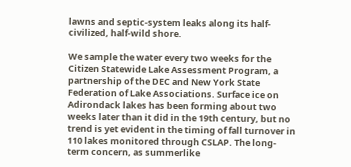lawns and septic-system leaks along its half-civilized, half-wild shore.

We sample the water every two weeks for the Citizen Statewide Lake Assessment Program, a partnership of the DEC and New York State Federation of Lake Associations. Surface ice on Adirondack lakes has been forming about two weeks later than it did in the 19th century, but no trend is yet evident in the timing of fall turnover in 110 lakes monitored through CSLAP. The long-term concern, as summerlike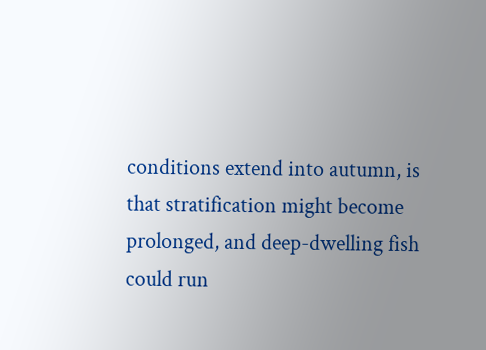conditions extend into autumn, is that stratification might become prolonged, and deep-dwelling fish could run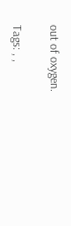out of oxygen.

Tags: , ,